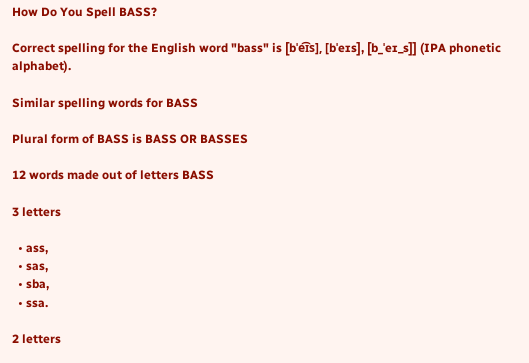How Do You Spell BASS?

Correct spelling for the English word "bass" is [bˈe͡ɪs], [bˈeɪs], [b_ˈeɪ_s]] (IPA phonetic alphabet).

Similar spelling words for BASS

Plural form of BASS is BASS OR BASSES

12 words made out of letters BASS

3 letters

  • ass,
  • sas,
  • sba,
  • ssa.

2 letters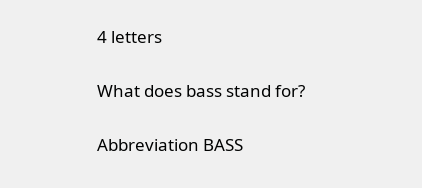4 letters

What does bass stand for?

Abbreviation BASS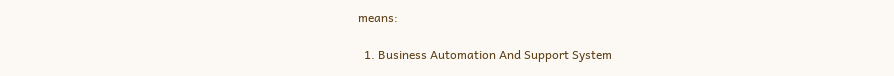means:

  1. Business Automation And Support System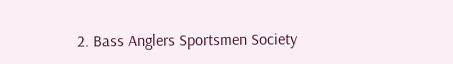2. Bass Anglers Sportsmen Society